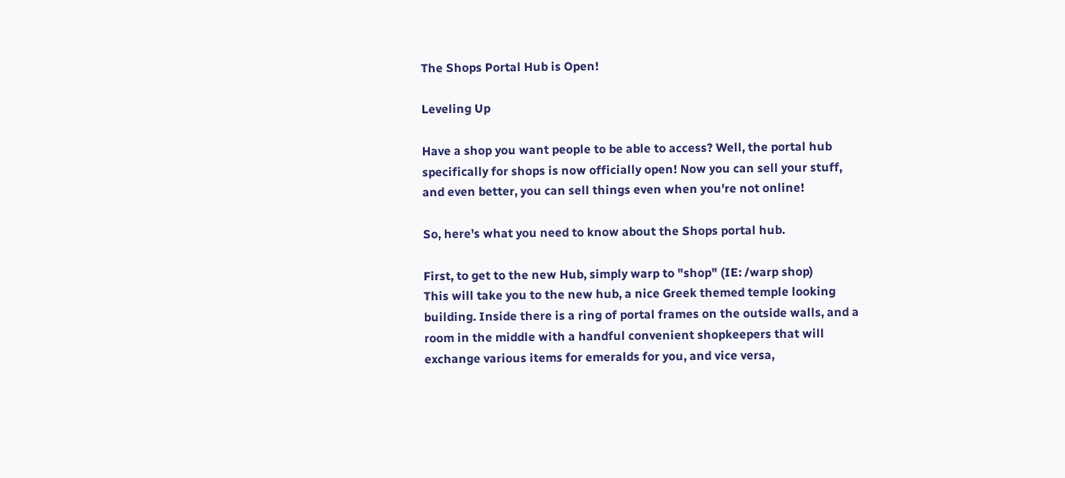The Shops Portal Hub is Open!

Leveling Up

Have a shop you want people to be able to access? Well, the portal hub specifically for shops is now officially open! Now you can sell your stuff, and even better, you can sell things even when you're not online!

So, here's what you need to know about the Shops portal hub.

First, to get to the new Hub, simply warp to "shop" (IE: /warp shop)
This will take you to the new hub, a nice Greek themed temple looking building. Inside there is a ring of portal frames on the outside walls, and a room in the middle with a handful convenient shopkeepers that will exchange various items for emeralds for you, and vice versa,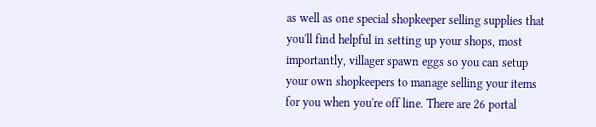as well as one special shopkeeper selling supplies that you'll find helpful in setting up your shops, most importantly, villager spawn eggs so you can setup your own shopkeepers to manage selling your items for you when you're off line. There are 26 portal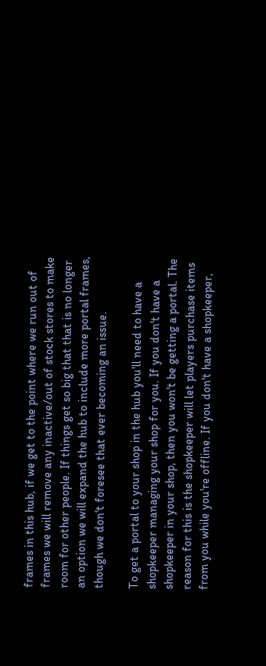frames in this hub, if we get to the point where we run out of frames we will remove any inactive/out of stock stores to make room for other people. If things get so big that that is no longer an option we will expand the hub to include more portal frames, though we don't foresee that ever becoming an issue.

To get a portal to your shop in the hub you'll need to have a shopkeeper managing your shop for you. If you don't have a shopkeeper in your shop, then you won't be getting a portal. The reason for this is the shopkeeper will let players purchase items from you while you're offline. If you don't have a shopkeeper,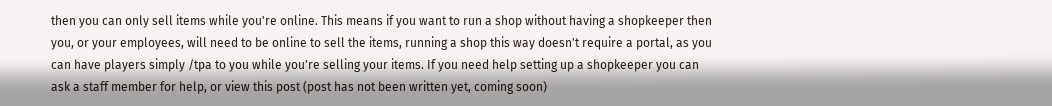then you can only sell items while you're online. This means if you want to run a shop without having a shopkeeper then you, or your employees, will need to be online to sell the items, running a shop this way doesn't require a portal, as you can have players simply /tpa to you while you're selling your items. If you need help setting up a shopkeeper you can ask a staff member for help, or view this post (post has not been written yet, coming soon)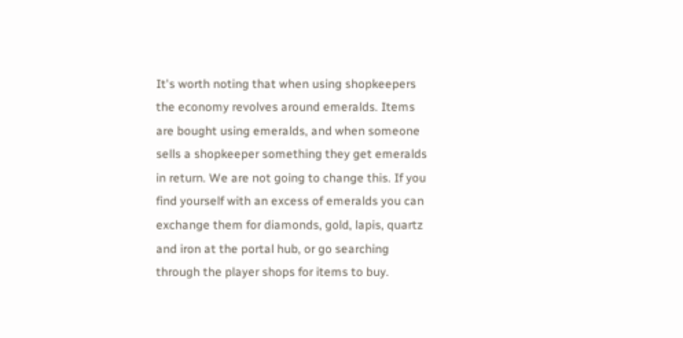It's worth noting that when using shopkeepers the economy revolves around emeralds. Items are bought using emeralds, and when someone sells a shopkeeper something they get emeralds in return. We are not going to change this. If you find yourself with an excess of emeralds you can exchange them for diamonds, gold, lapis, quartz and iron at the portal hub, or go searching through the player shops for items to buy.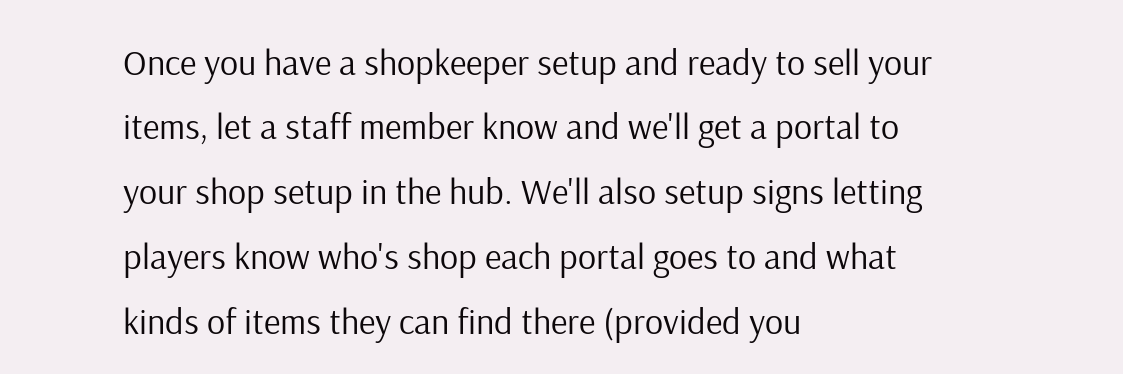Once you have a shopkeeper setup and ready to sell your items, let a staff member know and we'll get a portal to your shop setup in the hub. We'll also setup signs letting players know who's shop each portal goes to and what kinds of items they can find there (provided you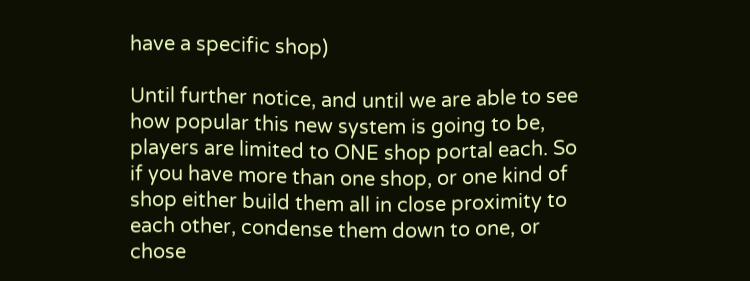have a specific shop)

Until further notice, and until we are able to see how popular this new system is going to be, players are limited to ONE shop portal each. So if you have more than one shop, or one kind of shop either build them all in close proximity to each other, condense them down to one, or chose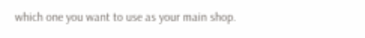which one you want to use as your main shop.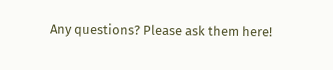Any questions? Please ask them here!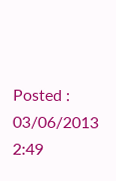Posted : 03/06/2013 2:49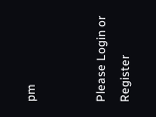pm


Please Login or Register